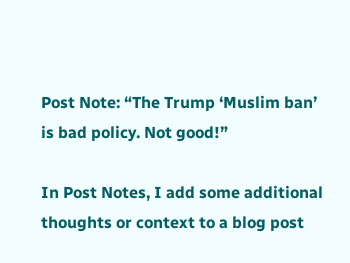Post Note: “The Trump ‘Muslim ban’ is bad policy. Not good!”

In Post Notes, I add some additional thoughts or context to a blog post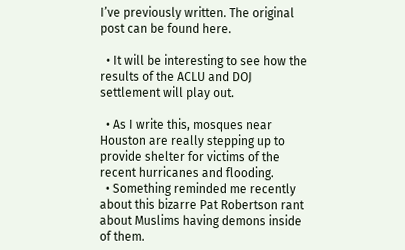I’ve previously written. The original post can be found here.

  • It will be interesting to see how the results of the ACLU and DOJ settlement will play out.

  • As I write this, mosques near Houston are really stepping up to provide shelter for victims of the recent hurricanes and flooding.
  • Something reminded me recently about this bizarre Pat Robertson rant about Muslims having demons inside of them.